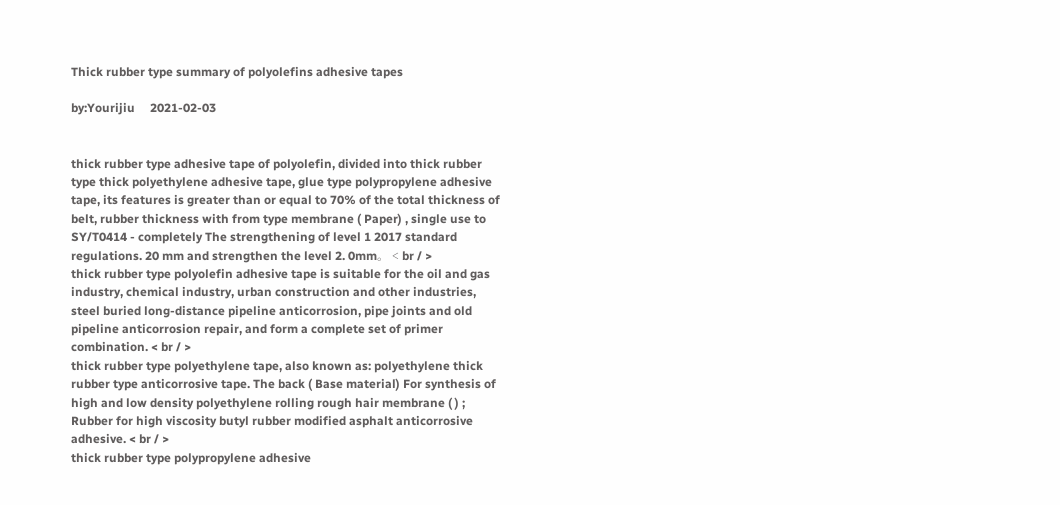Thick rubber type summary of polyolefins adhesive tapes

by:Yourijiu     2021-02-03


thick rubber type adhesive tape of polyolefin, divided into thick rubber type thick polyethylene adhesive tape, glue type polypropylene adhesive tape, its features is greater than or equal to 70% of the total thickness of belt, rubber thickness with from type membrane ( Paper) , single use to SY/T0414 - completely The strengthening of level 1 2017 standard regulations. 20 mm and strengthen the level 2. 0mm。 < br / >
thick rubber type polyolefin adhesive tape is suitable for the oil and gas industry, chemical industry, urban construction and other industries, steel buried long-distance pipeline anticorrosion, pipe joints and old pipeline anticorrosion repair, and form a complete set of primer combination. < br / >
thick rubber type polyethylene tape, also known as: polyethylene thick rubber type anticorrosive tape. The back ( Base material) For synthesis of high and low density polyethylene rolling rough hair membrane ( ) ; Rubber for high viscosity butyl rubber modified asphalt anticorrosive adhesive. < br / >
thick rubber type polypropylene adhesive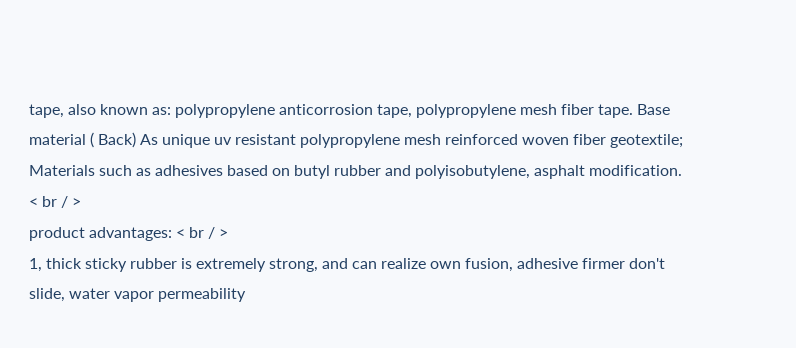tape, also known as: polypropylene anticorrosion tape, polypropylene mesh fiber tape. Base material ( Back) As unique uv resistant polypropylene mesh reinforced woven fiber geotextile; Materials such as adhesives based on butyl rubber and polyisobutylene, asphalt modification. < br / >
product advantages: < br / >
1, thick sticky rubber is extremely strong, and can realize own fusion, adhesive firmer don't slide, water vapor permeability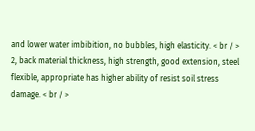and lower water imbibition, no bubbles, high elasticity. < br / >
2, back material thickness, high strength, good extension, steel flexible, appropriate has higher ability of resist soil stress damage. < br / >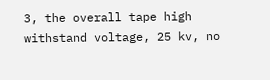3, the overall tape high withstand voltage, 25 kv, no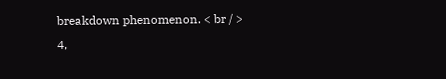breakdown phenomenon. < br / >
4,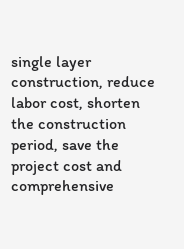single layer construction, reduce labor cost, shorten the construction period, save the project cost and comprehensive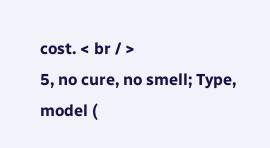cost. < br / >
5, no cure, no smell; Type, model (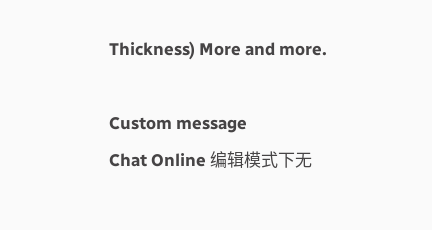Thickness) More and more.

Custom message
Chat Online 编辑模式下无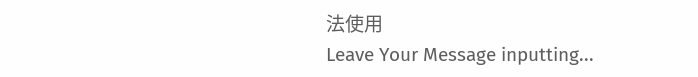法使用
Leave Your Message inputting...